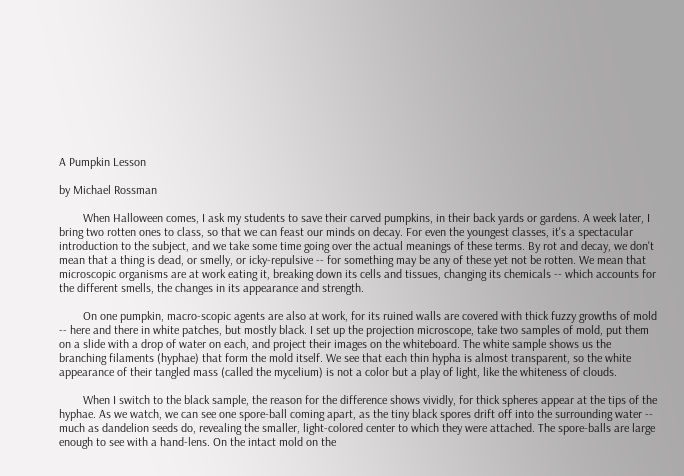A Pumpkin Lesson

by Michael Rossman

        When Halloween comes, I ask my students to save their carved pumpkins, in their back yards or gardens. A week later, I bring two rotten ones to class, so that we can feast our minds on decay. For even the youngest classes, it's a spectacular introduction to the subject, and we take some time going over the actual meanings of these terms. By rot and decay, we don't mean that a thing is dead, or smelly, or icky-repulsive -- for something may be any of these yet not be rotten. We mean that microscopic organisms are at work eating it, breaking down its cells and tissues, changing its chemicals -- which accounts for the different smells, the changes in its appearance and strength.

        On one pumpkin, macro-scopic agents are also at work, for its ruined walls are covered with thick fuzzy growths of mold -- here and there in white patches, but mostly black. I set up the projection microscope, take two samples of mold, put them on a slide with a drop of water on each, and project their images on the whiteboard. The white sample shows us the branching filaments (hyphae) that form the mold itself. We see that each thin hypha is almost transparent, so the white appearance of their tangled mass (called the mycelium) is not a color but a play of light, like the whiteness of clouds.

        When I switch to the black sample, the reason for the difference shows vividly, for thick spheres appear at the tips of the hyphae. As we watch, we can see one spore-ball coming apart, as the tiny black spores drift off into the surrounding water -- much as dandelion seeds do, revealing the smaller, light-colored center to which they were attached. The spore-balls are large enough to see with a hand-lens. On the intact mold on the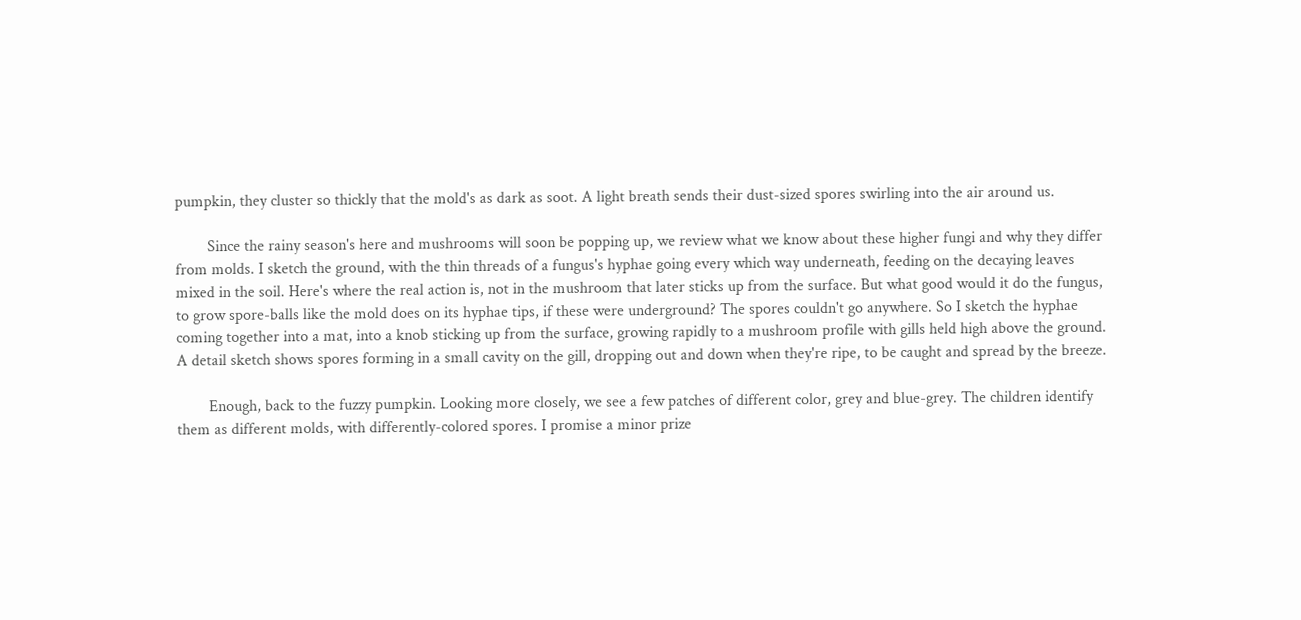pumpkin, they cluster so thickly that the mold's as dark as soot. A light breath sends their dust-sized spores swirling into the air around us.

        Since the rainy season's here and mushrooms will soon be popping up, we review what we know about these higher fungi and why they differ from molds. I sketch the ground, with the thin threads of a fungus's hyphae going every which way underneath, feeding on the decaying leaves mixed in the soil. Here's where the real action is, not in the mushroom that later sticks up from the surface. But what good would it do the fungus, to grow spore-balls like the mold does on its hyphae tips, if these were underground? The spores couldn't go anywhere. So I sketch the hyphae coming together into a mat, into a knob sticking up from the surface, growing rapidly to a mushroom profile with gills held high above the ground. A detail sketch shows spores forming in a small cavity on the gill, dropping out and down when they're ripe, to be caught and spread by the breeze.

        Enough, back to the fuzzy pumpkin. Looking more closely, we see a few patches of different color, grey and blue-grey. The children identify them as different molds, with differently-colored spores. I promise a minor prize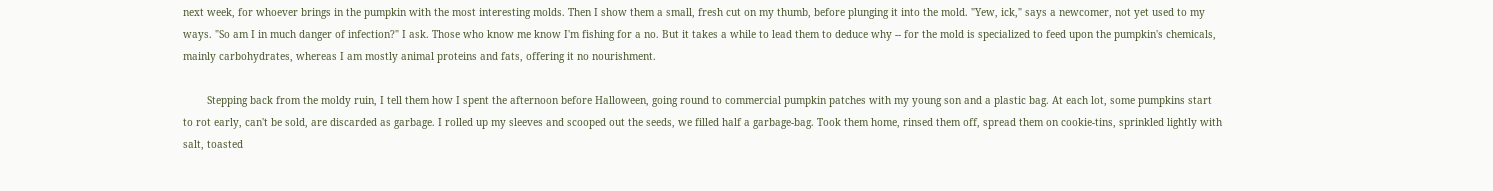next week, for whoever brings in the pumpkin with the most interesting molds. Then I show them a small, fresh cut on my thumb, before plunging it into the mold. "Yew, ick," says a newcomer, not yet used to my ways. "So am I in much danger of infection?" I ask. Those who know me know I'm fishing for a no. But it takes a while to lead them to deduce why -- for the mold is specialized to feed upon the pumpkin's chemicals, mainly carbohydrates, whereas I am mostly animal proteins and fats, offering it no nourishment.

        Stepping back from the moldy ruin, I tell them how I spent the afternoon before Halloween, going round to commercial pumpkin patches with my young son and a plastic bag. At each lot, some pumpkins start to rot early, can't be sold, are discarded as garbage. I rolled up my sleeves and scooped out the seeds, we filled half a garbage-bag. Took them home, rinsed them off, spread them on cookie-tins, sprinkled lightly with salt, toasted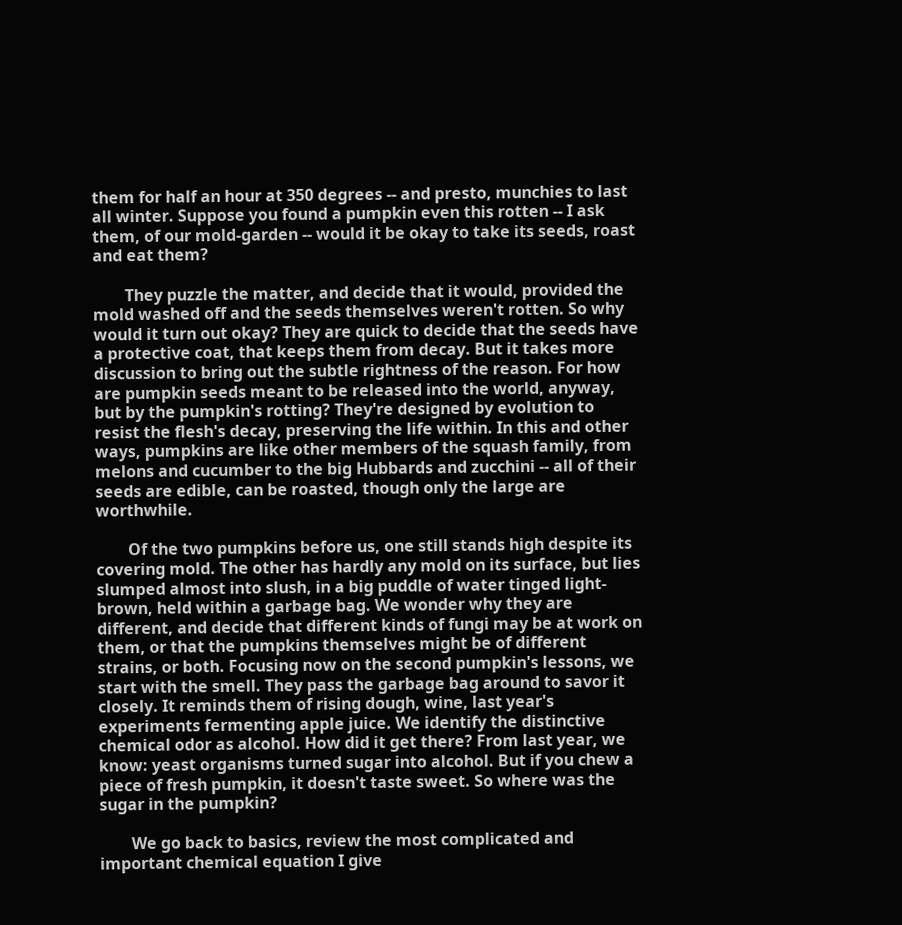them for half an hour at 350 degrees -- and presto, munchies to last all winter. Suppose you found a pumpkin even this rotten -- I ask them, of our mold-garden -- would it be okay to take its seeds, roast and eat them?

        They puzzle the matter, and decide that it would, provided the mold washed off and the seeds themselves weren't rotten. So why would it turn out okay? They are quick to decide that the seeds have a protective coat, that keeps them from decay. But it takes more discussion to bring out the subtle rightness of the reason. For how are pumpkin seeds meant to be released into the world, anyway, but by the pumpkin's rotting? They're designed by evolution to resist the flesh's decay, preserving the life within. In this and other ways, pumpkins are like other members of the squash family, from melons and cucumber to the big Hubbards and zucchini -- all of their seeds are edible, can be roasted, though only the large are worthwhile.

        Of the two pumpkins before us, one still stands high despite its covering mold. The other has hardly any mold on its surface, but lies slumped almost into slush, in a big puddle of water tinged light-brown, held within a garbage bag. We wonder why they are different, and decide that different kinds of fungi may be at work on them, or that the pumpkins themselves might be of different strains, or both. Focusing now on the second pumpkin's lessons, we start with the smell. They pass the garbage bag around to savor it closely. It reminds them of rising dough, wine, last year's experiments fermenting apple juice. We identify the distinctive chemical odor as alcohol. How did it get there? From last year, we know: yeast organisms turned sugar into alcohol. But if you chew a piece of fresh pumpkin, it doesn't taste sweet. So where was the sugar in the pumpkin?

        We go back to basics, review the most complicated and important chemical equation I give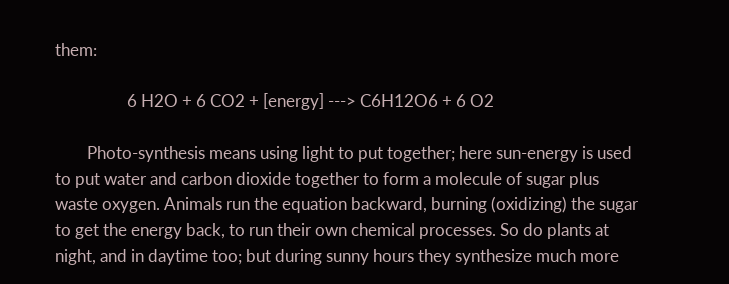them:

                  6 H2O + 6 CO2 + [energy] ---> C6H12O6 + 6 O2

        Photo-synthesis means using light to put together; here sun-energy is used to put water and carbon dioxide together to form a molecule of sugar plus waste oxygen. Animals run the equation backward, burning (oxidizing) the sugar to get the energy back, to run their own chemical processes. So do plants at night, and in daytime too; but during sunny hours they synthesize much more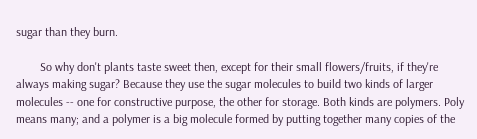sugar than they burn.

        So why don't plants taste sweet then, except for their small flowers/fruits, if they're always making sugar? Because they use the sugar molecules to build two kinds of larger molecules -- one for constructive purpose, the other for storage. Both kinds are polymers. Poly means many; and a polymer is a big molecule formed by putting together many copies of the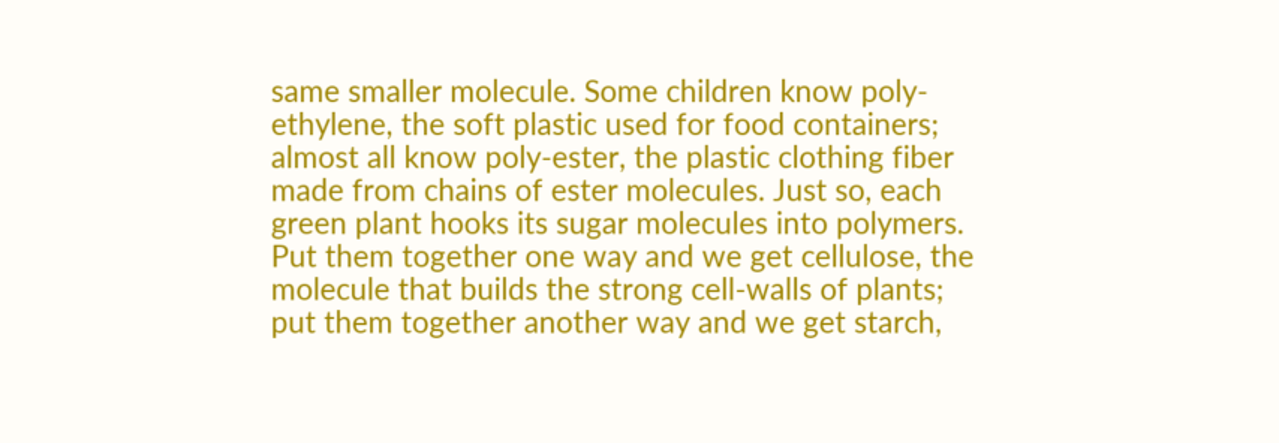same smaller molecule. Some children know poly-ethylene, the soft plastic used for food containers; almost all know poly-ester, the plastic clothing fiber made from chains of ester molecules. Just so, each green plant hooks its sugar molecules into polymers. Put them together one way and we get cellulose, the molecule that builds the strong cell-walls of plants; put them together another way and we get starch,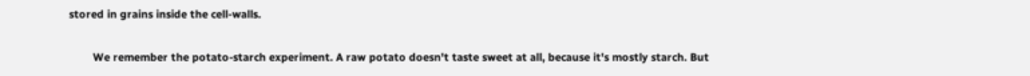stored in grains inside the cell-walls.

        We remember the potato-starch experiment. A raw potato doesn't taste sweet at all, because it's mostly starch. But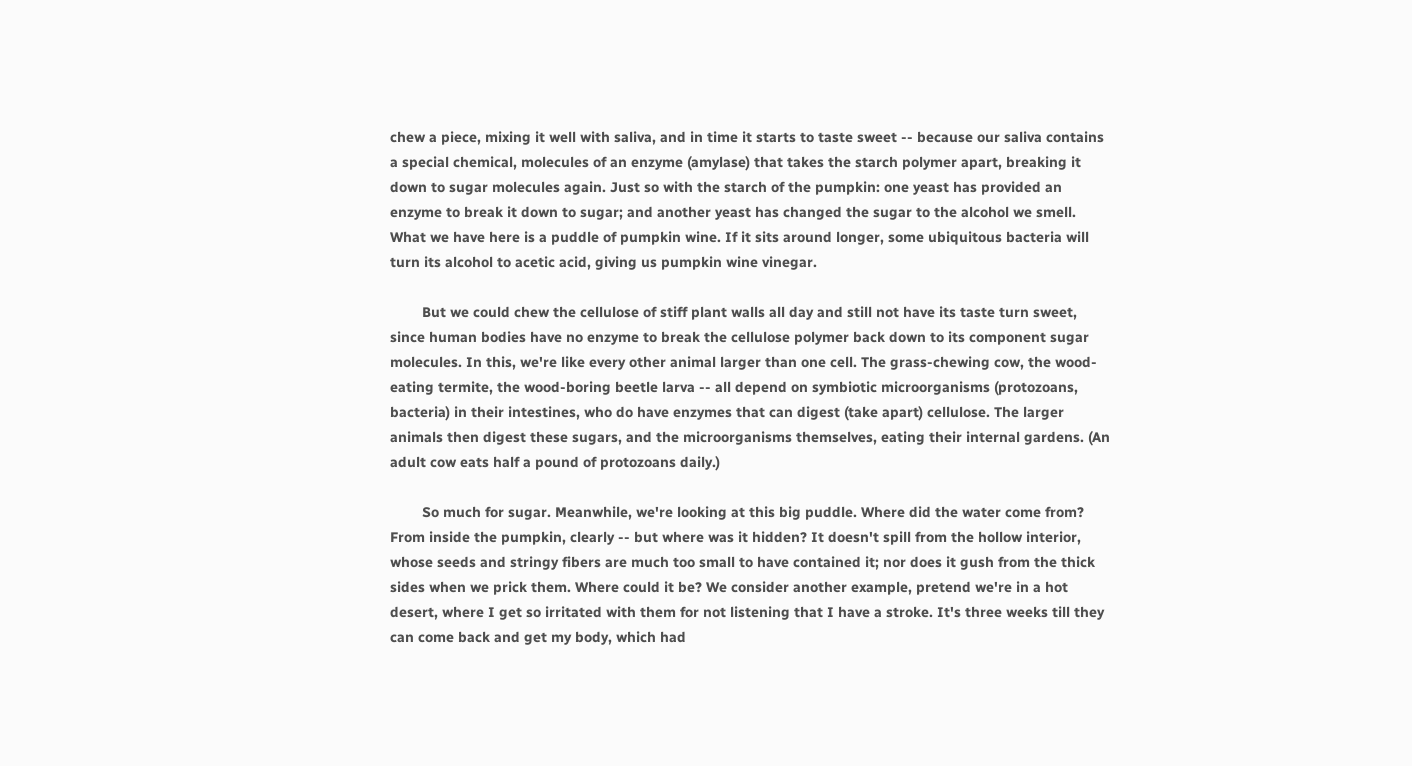chew a piece, mixing it well with saliva, and in time it starts to taste sweet -- because our saliva contains a special chemical, molecules of an enzyme (amylase) that takes the starch polymer apart, breaking it down to sugar molecules again. Just so with the starch of the pumpkin: one yeast has provided an enzyme to break it down to sugar; and another yeast has changed the sugar to the alcohol we smell. What we have here is a puddle of pumpkin wine. If it sits around longer, some ubiquitous bacteria will turn its alcohol to acetic acid, giving us pumpkin wine vinegar.

        But we could chew the cellulose of stiff plant walls all day and still not have its taste turn sweet, since human bodies have no enzyme to break the cellulose polymer back down to its component sugar molecules. In this, we're like every other animal larger than one cell. The grass-chewing cow, the wood-eating termite, the wood-boring beetle larva -- all depend on symbiotic microorganisms (protozoans, bacteria) in their intestines, who do have enzymes that can digest (take apart) cellulose. The larger animals then digest these sugars, and the microorganisms themselves, eating their internal gardens. (An adult cow eats half a pound of protozoans daily.)

        So much for sugar. Meanwhile, we're looking at this big puddle. Where did the water come from? From inside the pumpkin, clearly -- but where was it hidden? It doesn't spill from the hollow interior, whose seeds and stringy fibers are much too small to have contained it; nor does it gush from the thick sides when we prick them. Where could it be? We consider another example, pretend we're in a hot desert, where I get so irritated with them for not listening that I have a stroke. It's three weeks till they can come back and get my body, which had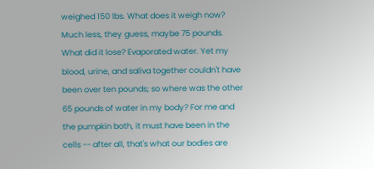weighed 150 lbs. What does it weigh now? Much less, they guess, maybe 75 pounds. What did it lose? Evaporated water. Yet my blood, urine, and saliva together couldn't have been over ten pounds; so where was the other 65 pounds of water in my body? For me and the pumpkin both, it must have been in the cells -- after all, that's what our bodies are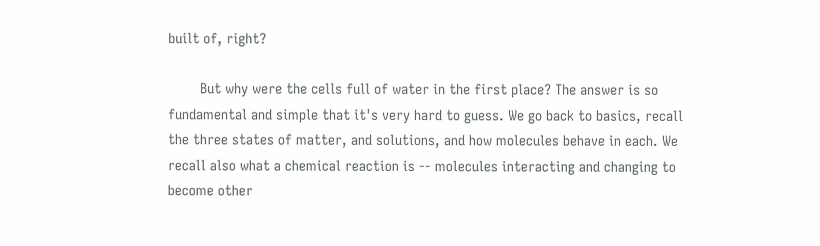built of, right?

        But why were the cells full of water in the first place? The answer is so fundamental and simple that it's very hard to guess. We go back to basics, recall the three states of matter, and solutions, and how molecules behave in each. We recall also what a chemical reaction is -- molecules interacting and changing to become other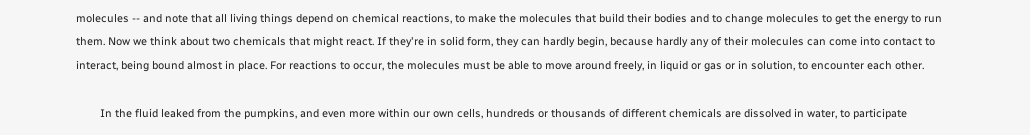molecules -- and note that all living things depend on chemical reactions, to make the molecules that build their bodies and to change molecules to get the energy to run them. Now we think about two chemicals that might react. If they're in solid form, they can hardly begin, because hardly any of their molecules can come into contact to interact, being bound almost in place. For reactions to occur, the molecules must be able to move around freely, in liquid or gas or in solution, to encounter each other.

        In the fluid leaked from the pumpkins, and even more within our own cells, hundreds or thousands of different chemicals are dissolved in water, to participate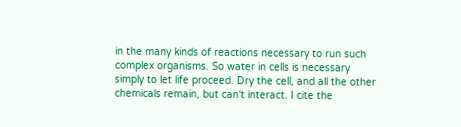in the many kinds of reactions necessary to run such complex organisms. So water in cells is necessary simply to let life proceed. Dry the cell, and all the other chemicals remain, but can't interact. I cite the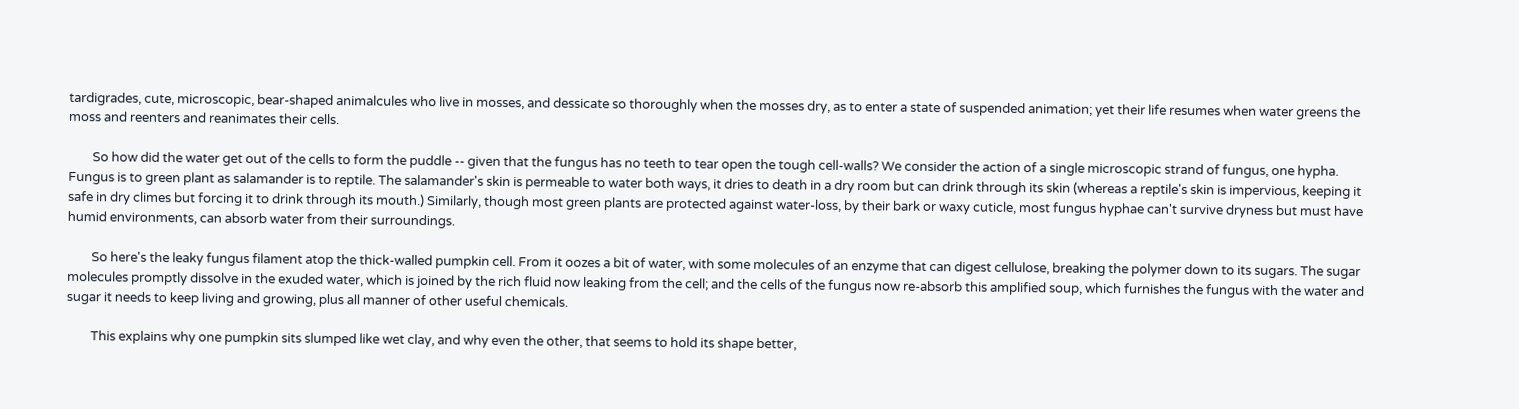tardigrades, cute, microscopic, bear-shaped animalcules who live in mosses, and dessicate so thoroughly when the mosses dry, as to enter a state of suspended animation; yet their life resumes when water greens the moss and reenters and reanimates their cells.

        So how did the water get out of the cells to form the puddle -- given that the fungus has no teeth to tear open the tough cell-walls? We consider the action of a single microscopic strand of fungus, one hypha. Fungus is to green plant as salamander is to reptile. The salamander's skin is permeable to water both ways, it dries to death in a dry room but can drink through its skin (whereas a reptile's skin is impervious, keeping it safe in dry climes but forcing it to drink through its mouth.) Similarly, though most green plants are protected against water-loss, by their bark or waxy cuticle, most fungus hyphae can't survive dryness but must have humid environments, can absorb water from their surroundings.

        So here's the leaky fungus filament atop the thick-walled pumpkin cell. From it oozes a bit of water, with some molecules of an enzyme that can digest cellulose, breaking the polymer down to its sugars. The sugar molecules promptly dissolve in the exuded water, which is joined by the rich fluid now leaking from the cell; and the cells of the fungus now re-absorb this amplified soup, which furnishes the fungus with the water and sugar it needs to keep living and growing, plus all manner of other useful chemicals.

        This explains why one pumpkin sits slumped like wet clay, and why even the other, that seems to hold its shape better,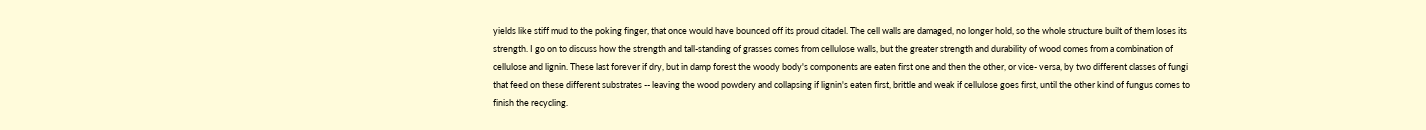yields like stiff mud to the poking finger, that once would have bounced off its proud citadel. The cell walls are damaged, no longer hold, so the whole structure built of them loses its strength. I go on to discuss how the strength and tall-standing of grasses comes from cellulose walls, but the greater strength and durability of wood comes from a combination of cellulose and lignin. These last forever if dry, but in damp forest the woody body's components are eaten first one and then the other, or vice- versa, by two different classes of fungi that feed on these different substrates -- leaving the wood powdery and collapsing if lignin's eaten first, brittle and weak if cellulose goes first, until the other kind of fungus comes to finish the recycling.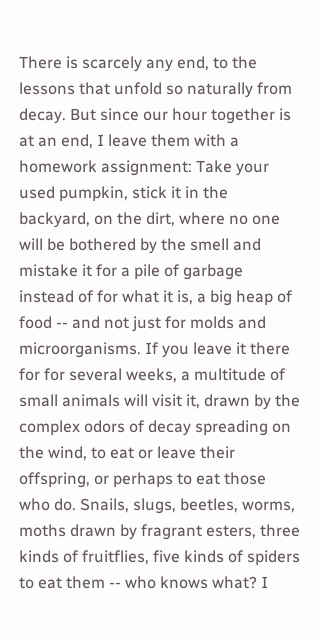There is scarcely any end, to the lessons that unfold so naturally from decay. But since our hour together is at an end, I leave them with a homework assignment: Take your used pumpkin, stick it in the backyard, on the dirt, where no one will be bothered by the smell and mistake it for a pile of garbage instead of for what it is, a big heap of food -- and not just for molds and microorganisms. If you leave it there for for several weeks, a multitude of small animals will visit it, drawn by the complex odors of decay spreading on the wind, to eat or leave their offspring, or perhaps to eat those who do. Snails, slugs, beetles, worms, moths drawn by fragrant esters, three kinds of fruitflies, five kinds of spiders to eat them -- who knows what? I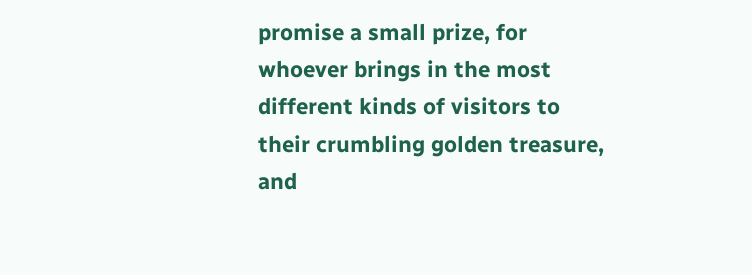promise a small prize, for whoever brings in the most different kinds of visitors to their crumbling golden treasure, and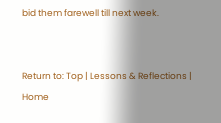bid them farewell till next week.


Return to: Top | Lessons & Reflections | Home